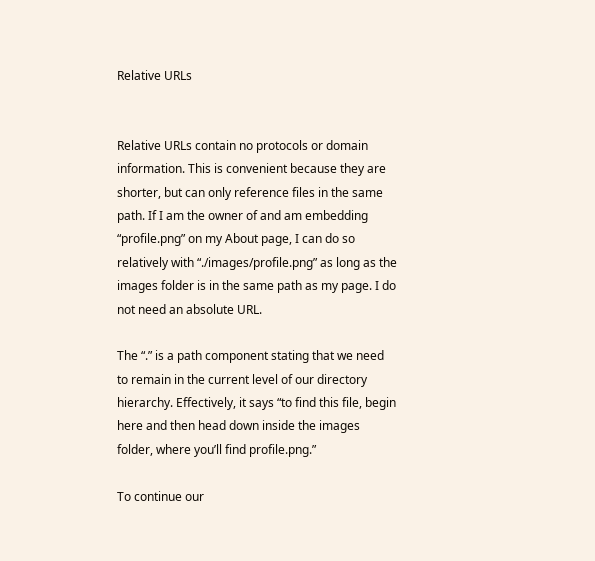Relative URLs


Relative URLs contain no protocols or domain information. This is convenient because they are shorter, but can only reference files in the same path. If I am the owner of and am embedding “profile.png” on my About page, I can do so relatively with “./images/profile.png” as long as the images folder is in the same path as my page. I do not need an absolute URL.

The “.” is a path component stating that we need to remain in the current level of our directory hierarchy. Effectively, it says “to find this file, begin here and then head down inside the images folder, where you’ll find profile.png.”

To continue our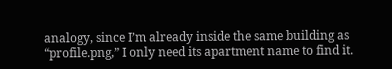analogy, since I’m already inside the same building as “profile.png,” I only need its apartment name to find it.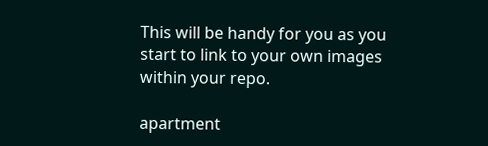This will be handy for you as you start to link to your own images within your repo.

apartment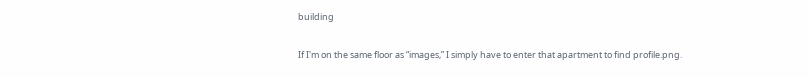building

If I'm on the same floor as “images,” I simply have to enter that apartment to find profile.png.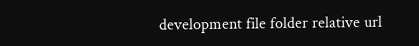development file folder relative url